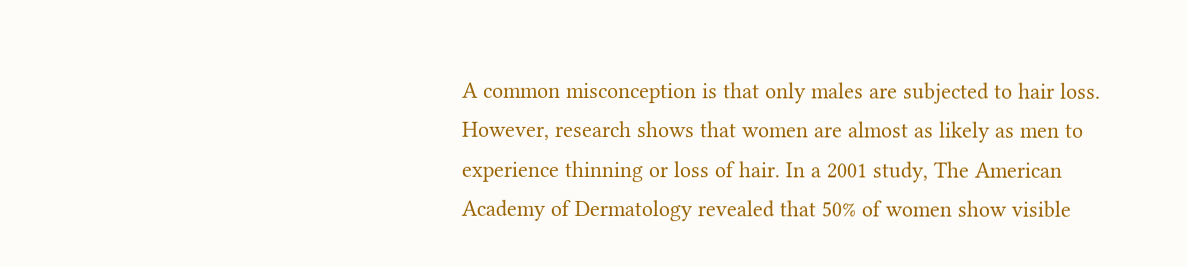A common misconception is that only males are subjected to hair loss. However, research shows that women are almost as likely as men to experience thinning or loss of hair. In a 2001 study, The American Academy of Dermatology revealed that 50% of women show visible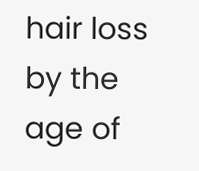hair loss by the age of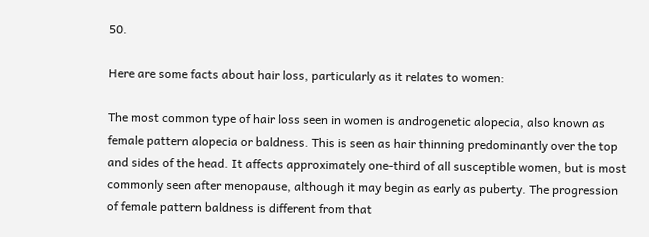50.

Here are some facts about hair loss, particularly as it relates to women:

The most common type of hair loss seen in women is androgenetic alopecia, also known as female pattern alopecia or baldness. This is seen as hair thinning predominantly over the top and sides of the head. It affects approximately one-third of all susceptible women, but is most commonly seen after menopause, although it may begin as early as puberty. The progression of female pattern baldness is different from that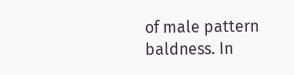of male pattern baldness. In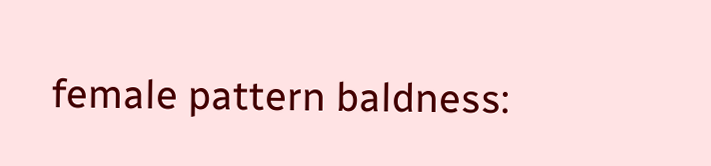female pattern baldness: